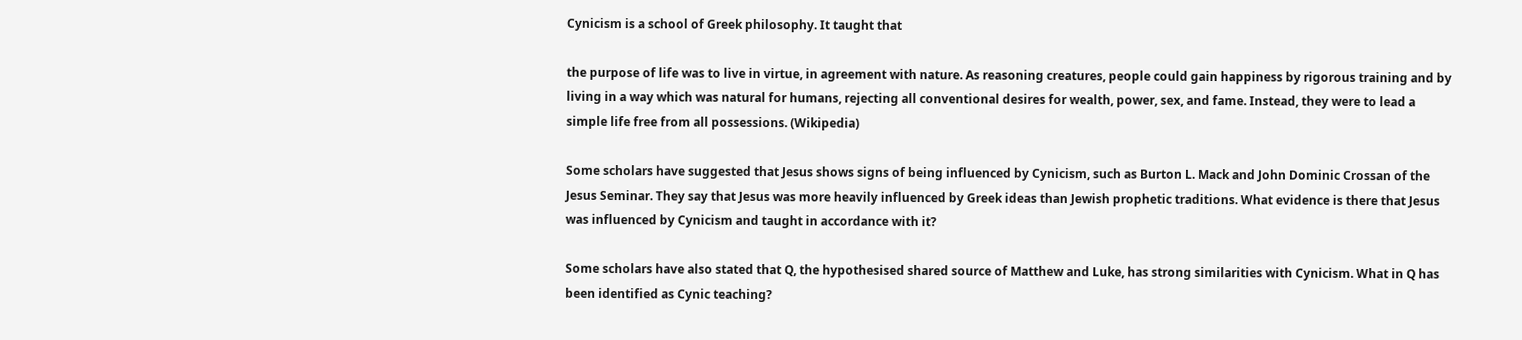Cynicism is a school of Greek philosophy. It taught that

the purpose of life was to live in virtue, in agreement with nature. As reasoning creatures, people could gain happiness by rigorous training and by living in a way which was natural for humans, rejecting all conventional desires for wealth, power, sex, and fame. Instead, they were to lead a simple life free from all possessions. (Wikipedia)

Some scholars have suggested that Jesus shows signs of being influenced by Cynicism, such as Burton L. Mack and John Dominic Crossan of the Jesus Seminar. They say that Jesus was more heavily influenced by Greek ideas than Jewish prophetic traditions. What evidence is there that Jesus was influenced by Cynicism and taught in accordance with it?

Some scholars have also stated that Q, the hypothesised shared source of Matthew and Luke, has strong similarities with Cynicism. What in Q has been identified as Cynic teaching?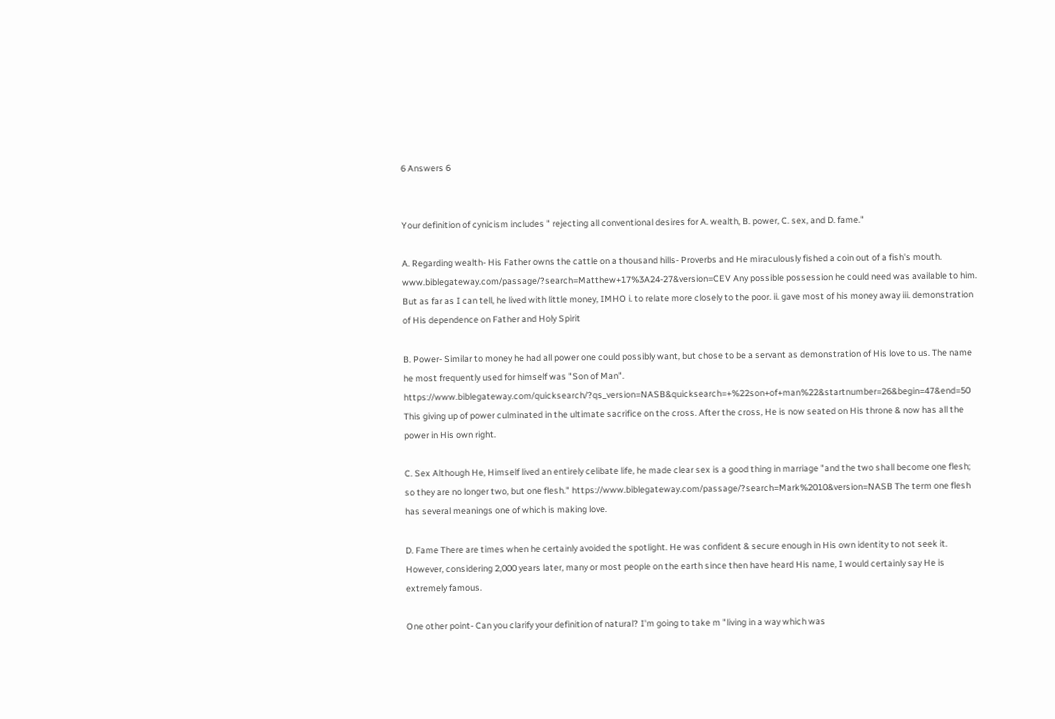6 Answers 6


Your definition of cynicism includes " rejecting all conventional desires for A. wealth, B. power, C. sex, and D. fame."

A. Regarding wealth- His Father owns the cattle on a thousand hills- Proverbs and He miraculously fished a coin out of a fish's mouth. www.biblegateway.com/passage/?search=Matthew+17%3A24-27&version=CEV Any possible possession he could need was available to him. But as far as I can tell, he lived with little money, IMHO i. to relate more closely to the poor. ii. gave most of his money away iii. demonstration of His dependence on Father and Holy Spirit

B. Power- Similar to money he had all power one could possibly want, but chose to be a servant as demonstration of His love to us. The name he most frequently used for himself was "Son of Man". https://www.biblegateway.com/quicksearch/?qs_version=NASB&quicksearch=+%22son+of+man%22&startnumber=26&begin=47&end=50 This giving up of power culminated in the ultimate sacrifice on the cross. After the cross, He is now seated on His throne & now has all the power in His own right.

C. Sex Although He, Himself lived an entirely celibate life, he made clear sex is a good thing in marriage "and the two shall become one flesh; so they are no longer two, but one flesh." https://www.biblegateway.com/passage/?search=Mark%2010&version=NASB The term one flesh has several meanings one of which is making love.

D. Fame There are times when he certainly avoided the spotlight. He was confident & secure enough in His own identity to not seek it. However, considering 2,000 years later, many or most people on the earth since then have heard His name, I would certainly say He is extremely famous.

One other point- Can you clarify your definition of natural? I'm going to take m "living in a way which was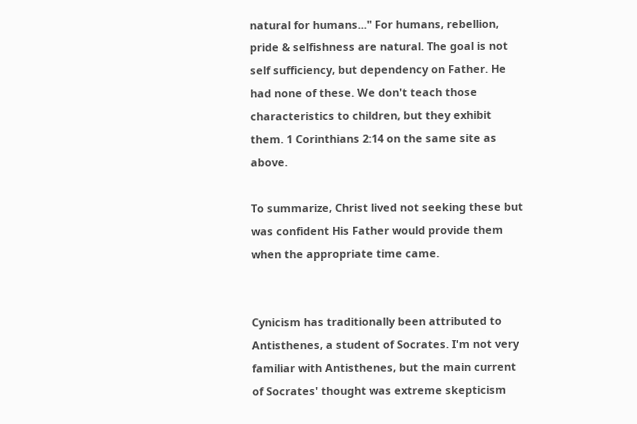natural for humans..." For humans, rebellion, pride & selfishness are natural. The goal is not self sufficiency, but dependency on Father. He had none of these. We don't teach those characteristics to children, but they exhibit them. 1 Corinthians 2:14 on the same site as above.

To summarize, Christ lived not seeking these but was confident His Father would provide them when the appropriate time came.


Cynicism has traditionally been attributed to Antisthenes, a student of Socrates. I'm not very familiar with Antisthenes, but the main current of Socrates' thought was extreme skepticism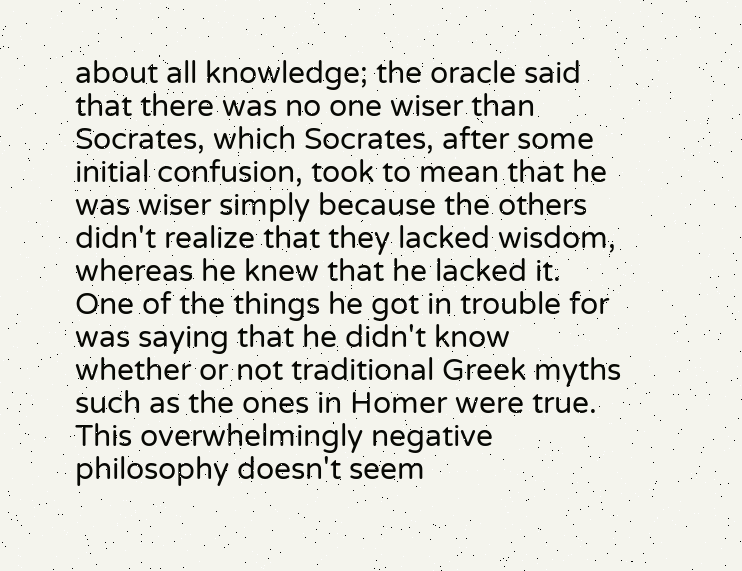about all knowledge; the oracle said that there was no one wiser than Socrates, which Socrates, after some initial confusion, took to mean that he was wiser simply because the others didn't realize that they lacked wisdom, whereas he knew that he lacked it. One of the things he got in trouble for was saying that he didn't know whether or not traditional Greek myths such as the ones in Homer were true. This overwhelmingly negative philosophy doesn't seem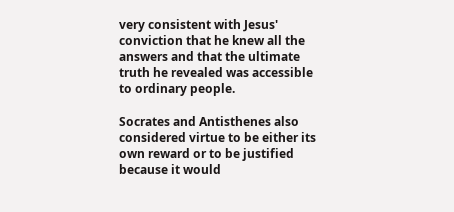very consistent with Jesus' conviction that he knew all the answers and that the ultimate truth he revealed was accessible to ordinary people.

Socrates and Antisthenes also considered virtue to be either its own reward or to be justified because it would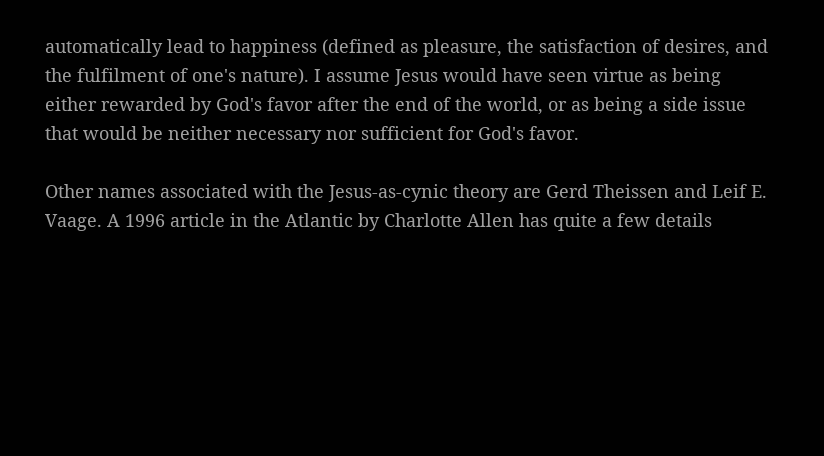automatically lead to happiness (defined as pleasure, the satisfaction of desires, and the fulfilment of one's nature). I assume Jesus would have seen virtue as being either rewarded by God's favor after the end of the world, or as being a side issue that would be neither necessary nor sufficient for God's favor.

Other names associated with the Jesus-as-cynic theory are Gerd Theissen and Leif E. Vaage. A 1996 article in the Atlantic by Charlotte Allen has quite a few details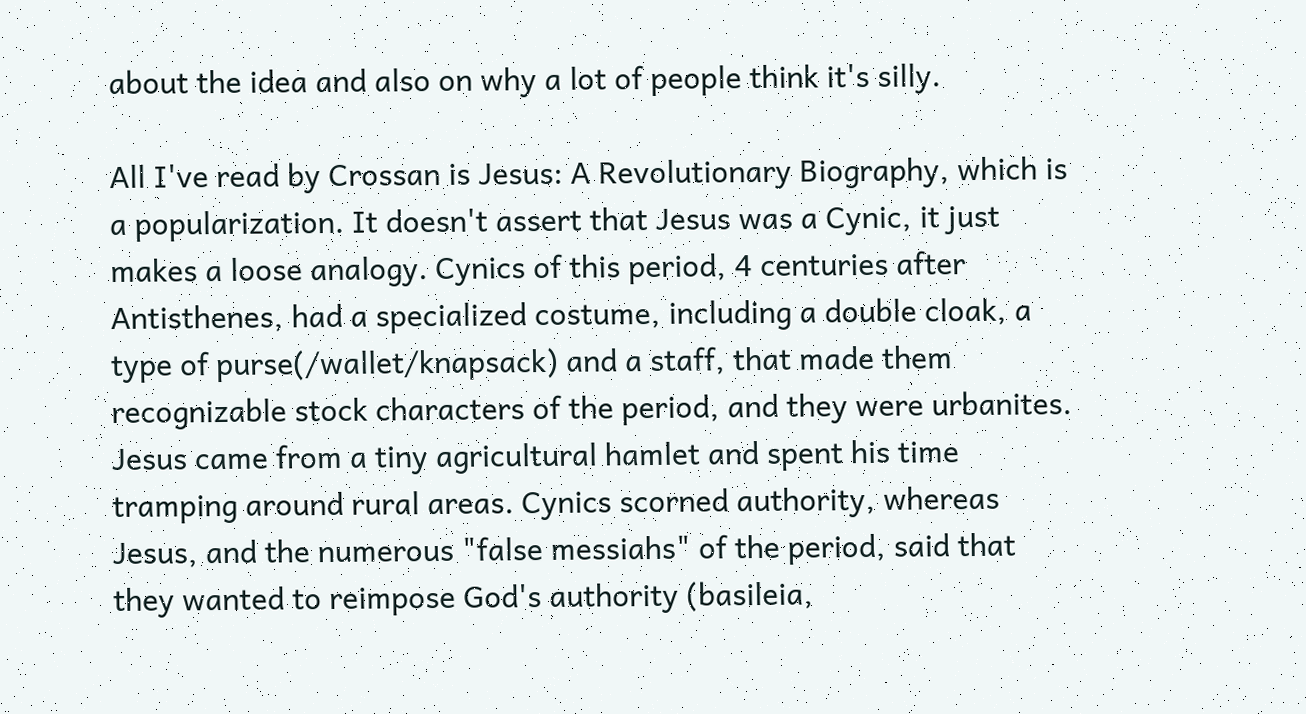about the idea and also on why a lot of people think it's silly.

All I've read by Crossan is Jesus: A Revolutionary Biography, which is a popularization. It doesn't assert that Jesus was a Cynic, it just makes a loose analogy. Cynics of this period, 4 centuries after Antisthenes, had a specialized costume, including a double cloak, a type of purse(/wallet/knapsack) and a staff, that made them recognizable stock characters of the period, and they were urbanites. Jesus came from a tiny agricultural hamlet and spent his time tramping around rural areas. Cynics scorned authority, whereas Jesus, and the numerous "false messiahs" of the period, said that they wanted to reimpose God's authority (basileia,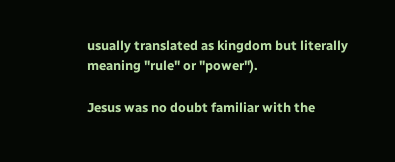usually translated as kingdom but literally meaning "rule" or "power").

Jesus was no doubt familiar with the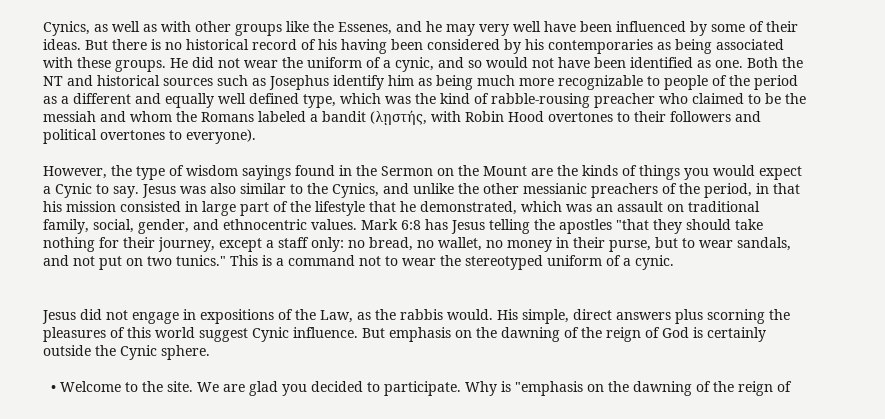Cynics, as well as with other groups like the Essenes, and he may very well have been influenced by some of their ideas. But there is no historical record of his having been considered by his contemporaries as being associated with these groups. He did not wear the uniform of a cynic, and so would not have been identified as one. Both the NT and historical sources such as Josephus identify him as being much more recognizable to people of the period as a different and equally well defined type, which was the kind of rabble-rousing preacher who claimed to be the messiah and whom the Romans labeled a bandit (λῃστής, with Robin Hood overtones to their followers and political overtones to everyone).

However, the type of wisdom sayings found in the Sermon on the Mount are the kinds of things you would expect a Cynic to say. Jesus was also similar to the Cynics, and unlike the other messianic preachers of the period, in that his mission consisted in large part of the lifestyle that he demonstrated, which was an assault on traditional family, social, gender, and ethnocentric values. Mark 6:8 has Jesus telling the apostles "that they should take nothing for their journey, except a staff only: no bread, no wallet, no money in their purse, but to wear sandals, and not put on two tunics." This is a command not to wear the stereotyped uniform of a cynic.


Jesus did not engage in expositions of the Law, as the rabbis would. His simple, direct answers plus scorning the pleasures of this world suggest Cynic influence. But emphasis on the dawning of the reign of God is certainly outside the Cynic sphere.

  • Welcome to the site. We are glad you decided to participate. Why is "emphasis on the dawning of the reign of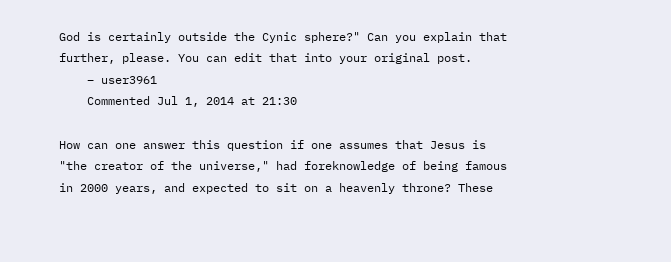God is certainly outside the Cynic sphere?" Can you explain that further, please. You can edit that into your original post.
    – user3961
    Commented Jul 1, 2014 at 21:30

How can one answer this question if one assumes that Jesus is "the creator of the universe," had foreknowledge of being famous in 2000 years, and expected to sit on a heavenly throne? These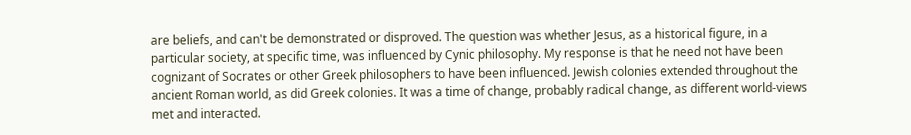are beliefs, and can't be demonstrated or disproved. The question was whether Jesus, as a historical figure, in a particular society, at specific time, was influenced by Cynic philosophy. My response is that he need not have been cognizant of Socrates or other Greek philosophers to have been influenced. Jewish colonies extended throughout the ancient Roman world, as did Greek colonies. It was a time of change, probably radical change, as different world-views met and interacted.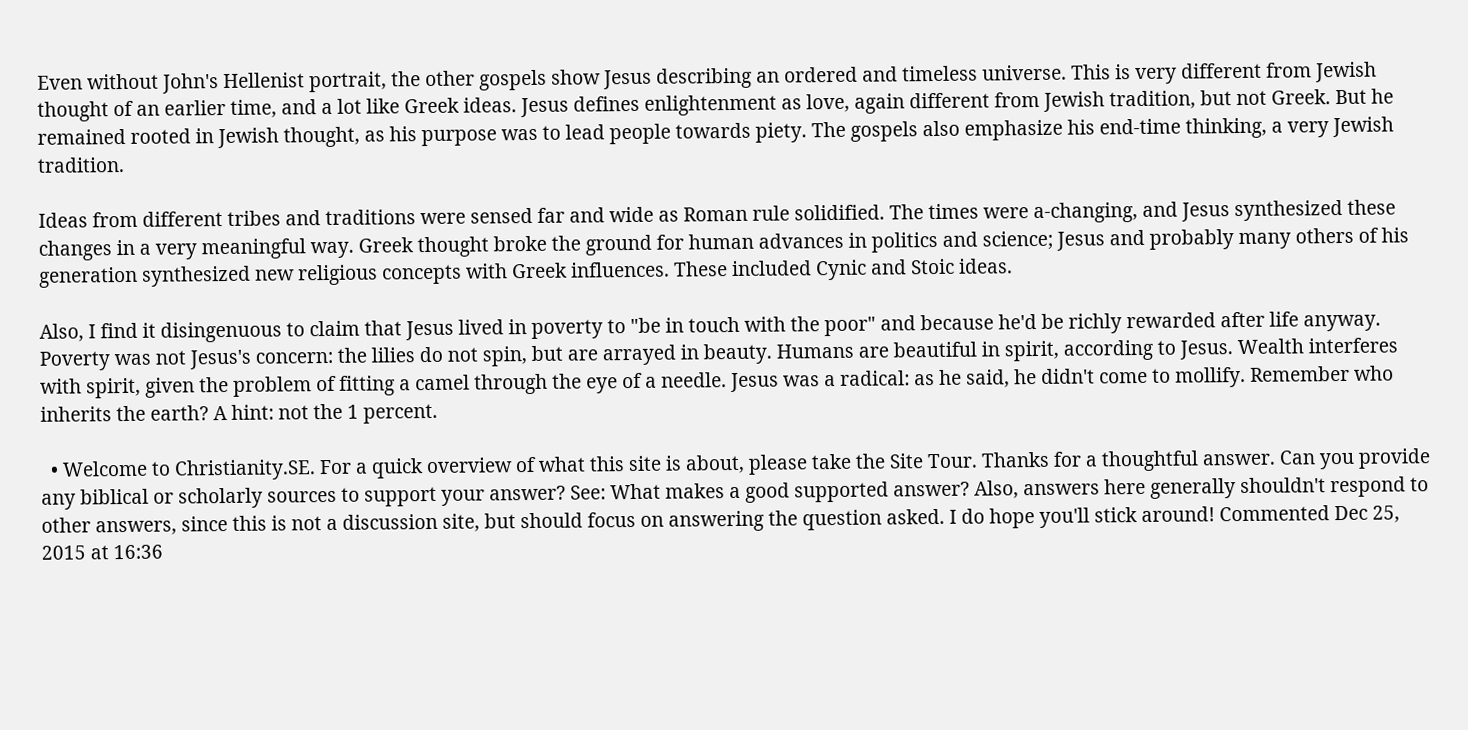Even without John's Hellenist portrait, the other gospels show Jesus describing an ordered and timeless universe. This is very different from Jewish thought of an earlier time, and a lot like Greek ideas. Jesus defines enlightenment as love, again different from Jewish tradition, but not Greek. But he remained rooted in Jewish thought, as his purpose was to lead people towards piety. The gospels also emphasize his end-time thinking, a very Jewish tradition.

Ideas from different tribes and traditions were sensed far and wide as Roman rule solidified. The times were a-changing, and Jesus synthesized these changes in a very meaningful way. Greek thought broke the ground for human advances in politics and science; Jesus and probably many others of his generation synthesized new religious concepts with Greek influences. These included Cynic and Stoic ideas.

Also, I find it disingenuous to claim that Jesus lived in poverty to "be in touch with the poor" and because he'd be richly rewarded after life anyway. Poverty was not Jesus's concern: the lilies do not spin, but are arrayed in beauty. Humans are beautiful in spirit, according to Jesus. Wealth interferes with spirit, given the problem of fitting a camel through the eye of a needle. Jesus was a radical: as he said, he didn't come to mollify. Remember who inherits the earth? A hint: not the 1 percent.

  • Welcome to Christianity.SE. For a quick overview of what this site is about, please take the Site Tour. Thanks for a thoughtful answer. Can you provide any biblical or scholarly sources to support your answer? See: What makes a good supported answer? Also, answers here generally shouldn't respond to other answers, since this is not a discussion site, but should focus on answering the question asked. I do hope you'll stick around! Commented Dec 25, 2015 at 16:36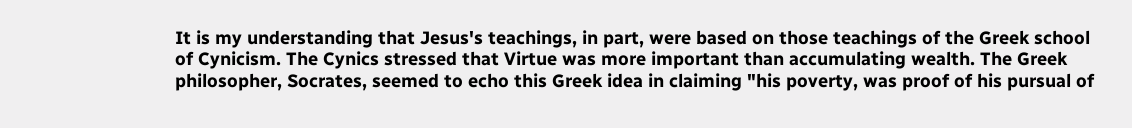It is my understanding that Jesus's teachings, in part, were based on those teachings of the Greek school of Cynicism. The Cynics stressed that Virtue was more important than accumulating wealth. The Greek philosopher, Socrates, seemed to echo this Greek idea in claiming "his poverty, was proof of his pursual of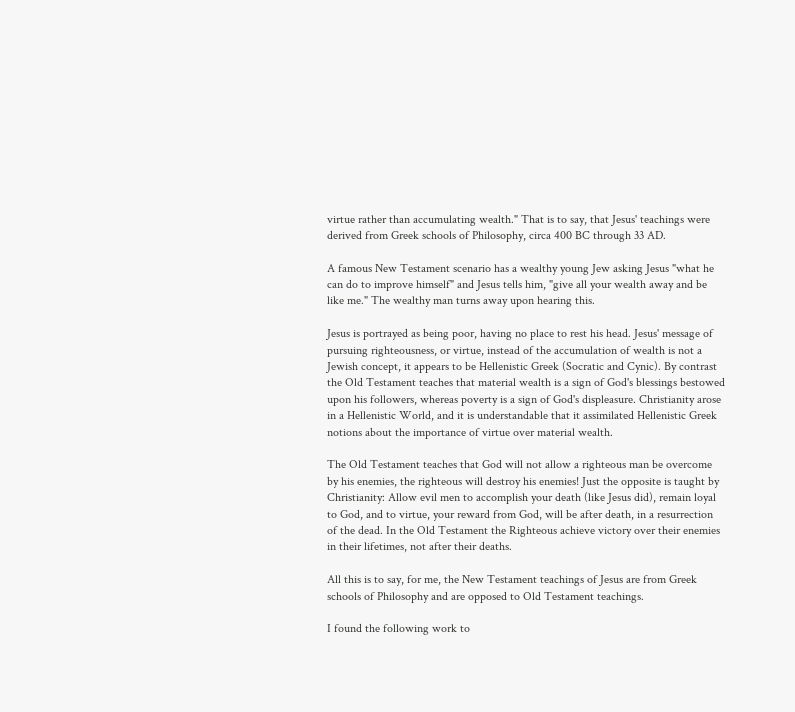virtue rather than accumulating wealth." That is to say, that Jesus' teachings were derived from Greek schools of Philosophy, circa 400 BC through 33 AD.

A famous New Testament scenario has a wealthy young Jew asking Jesus "what he can do to improve himself" and Jesus tells him, "give all your wealth away and be like me." The wealthy man turns away upon hearing this.

Jesus is portrayed as being poor, having no place to rest his head. Jesus' message of pursuing righteousness, or virtue, instead of the accumulation of wealth is not a Jewish concept, it appears to be Hellenistic Greek (Socratic and Cynic). By contrast the Old Testament teaches that material wealth is a sign of God's blessings bestowed upon his followers, whereas poverty is a sign of God's displeasure. Christianity arose in a Hellenistic World, and it is understandable that it assimilated Hellenistic Greek notions about the importance of virtue over material wealth.

The Old Testament teaches that God will not allow a righteous man be overcome by his enemies, the righteous will destroy his enemies! Just the opposite is taught by Christianity: Allow evil men to accomplish your death (like Jesus did), remain loyal to God, and to virtue, your reward from God, will be after death, in a resurrection of the dead. In the Old Testament the Righteous achieve victory over their enemies in their lifetimes, not after their deaths.

All this is to say, for me, the New Testament teachings of Jesus are from Greek schools of Philosophy and are opposed to Old Testament teachings.

I found the following work to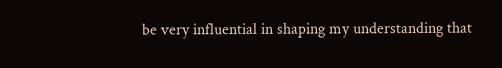be very influential in shaping my understanding that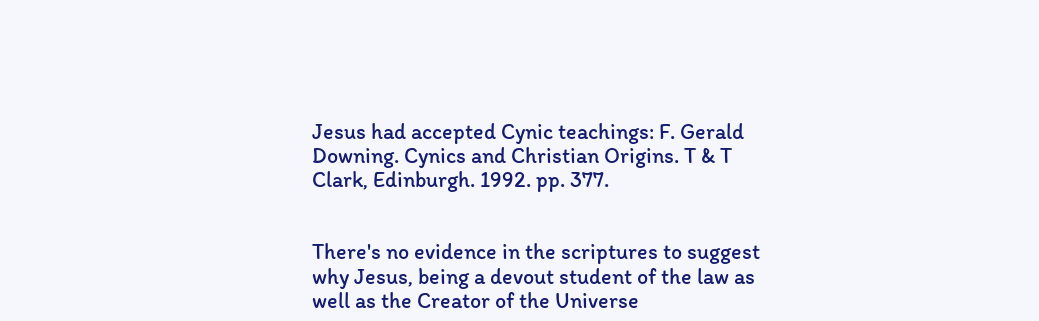Jesus had accepted Cynic teachings: F. Gerald Downing. Cynics and Christian Origins. T & T Clark, Edinburgh. 1992. pp. 377.


There's no evidence in the scriptures to suggest why Jesus, being a devout student of the law as well as the Creator of the Universe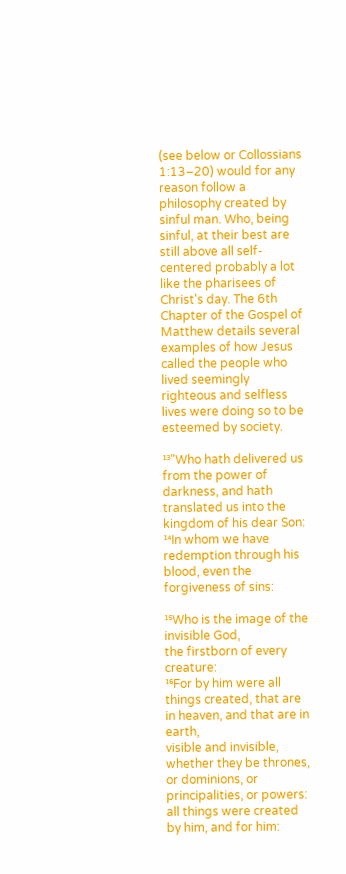(see below or Collossians 1:13–20) would for any reason follow a philosophy created by sinful man. Who, being sinful, at their best are still above all self-centered probably a lot like the pharisees of Christ's day. The 6th Chapter of the Gospel of Matthew details several examples of how Jesus called the people who lived seemingly righteous and selfless lives were doing so to be esteemed by society.

¹³"Who hath delivered us from the power of darkness, and hath translated us into the kingdom of his dear Son: ¹⁴In whom we have redemption through his blood, even the forgiveness of sins:

¹⁵Who is the image of the invisible God,
the firstborn of every creature:
¹⁶For by him were all things created, that are in heaven, and that are in earth,
visible and invisible, whether they be thrones, or dominions, or principalities, or powers: all things were created by him, and for him: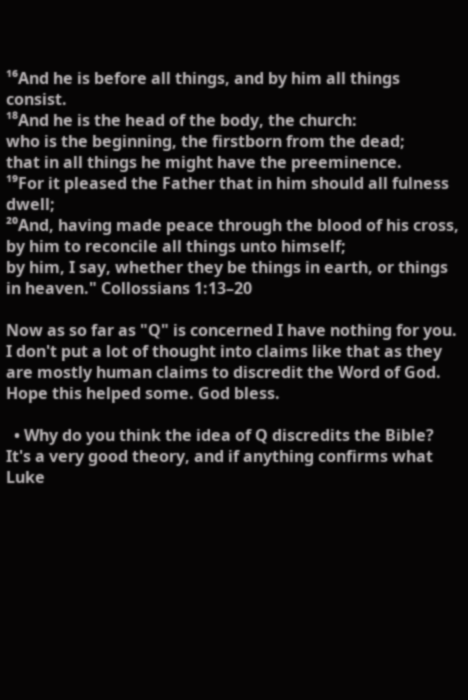¹⁶And he is before all things, and by him all things consist.
¹⁸And he is the head of the body, the church:
who is the beginning, the firstborn from the dead;
that in all things he might have the preeminence.
¹⁹For it pleased the Father that in him should all fulness dwell;
²⁰And, having made peace through the blood of his cross,
by him to reconcile all things unto himself;
by him, I say, whether they be things in earth, or things in heaven." Collossians 1:13–20

Now as so far as "Q" is concerned I have nothing for you. I don't put a lot of thought into claims like that as they are mostly human claims to discredit the Word of God. Hope this helped some. God bless.

  • Why do you think the idea of Q discredits the Bible? It's a very good theory, and if anything confirms what Luke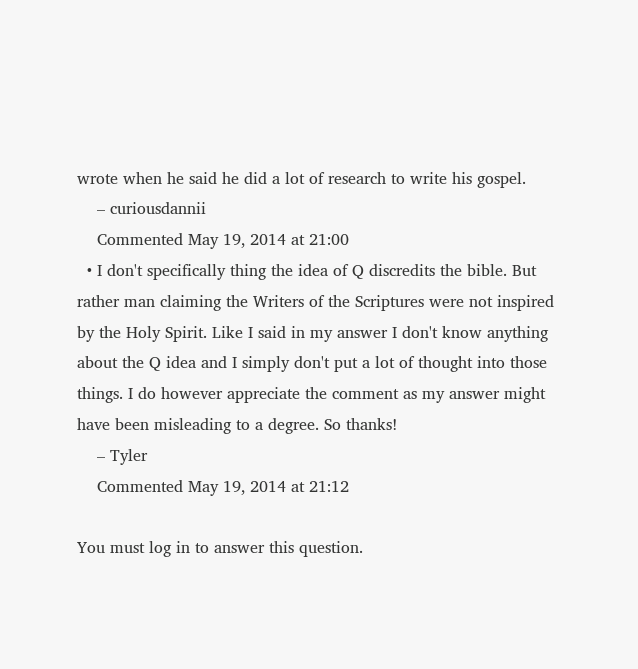wrote when he said he did a lot of research to write his gospel.
    – curiousdannii
    Commented May 19, 2014 at 21:00
  • I don't specifically thing the idea of Q discredits the bible. But rather man claiming the Writers of the Scriptures were not inspired by the Holy Spirit. Like I said in my answer I don't know anything about the Q idea and I simply don't put a lot of thought into those things. I do however appreciate the comment as my answer might have been misleading to a degree. So thanks!
    – Tyler
    Commented May 19, 2014 at 21:12

You must log in to answer this question.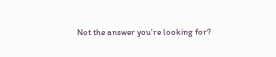Not the answer you're looking for?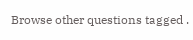Browse other questions tagged .